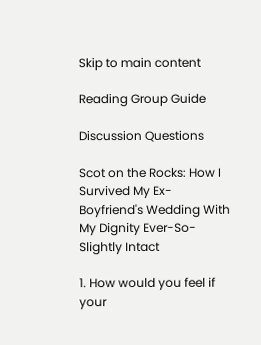Skip to main content

Reading Group Guide

Discussion Questions

Scot on the Rocks: How I Survived My Ex-Boyfriend's Wedding With My Dignity Ever-So-Slightly Intact

1. How would you feel if your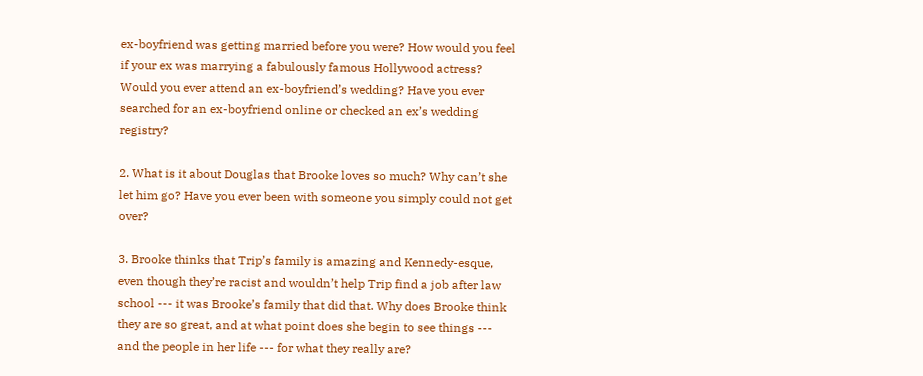ex-boyfriend was getting married before you were? How would you feel if your ex was marrying a fabulously famous Hollywood actress? Would you ever attend an ex-boyfriend’s wedding? Have you ever searched for an ex-boyfriend online or checked an ex’s wedding registry?

2. What is it about Douglas that Brooke loves so much? Why can’t she let him go? Have you ever been with someone you simply could not get over?

3. Brooke thinks that Trip’s family is amazing and Kennedy-esque, even though they’re racist and wouldn’t help Trip find a job after law school --- it was Brooke’s family that did that. Why does Brooke think they are so great, and at what point does she begin to see things --- and the people in her life --- for what they really are?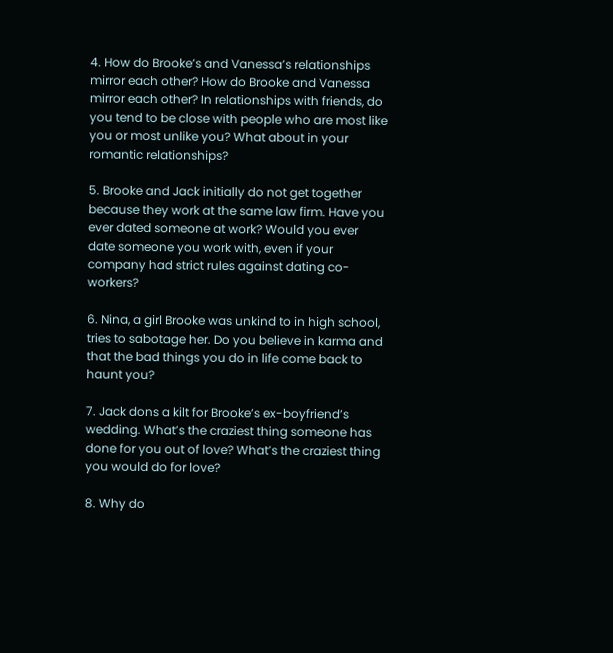4. How do Brooke’s and Vanessa’s relationships mirror each other? How do Brooke and Vanessa mirror each other? In relationships with friends, do you tend to be close with people who are most like you or most unlike you? What about in your romantic relationships?

5. Brooke and Jack initially do not get together because they work at the same law firm. Have you ever dated someone at work? Would you ever date someone you work with, even if your company had strict rules against dating co-workers?

6. Nina, a girl Brooke was unkind to in high school, tries to sabotage her. Do you believe in karma and that the bad things you do in life come back to haunt you?

7. Jack dons a kilt for Brooke’s ex-boyfriend’s wedding. What’s the craziest thing someone has done for you out of love? What’s the craziest thing you would do for love?

8. Why do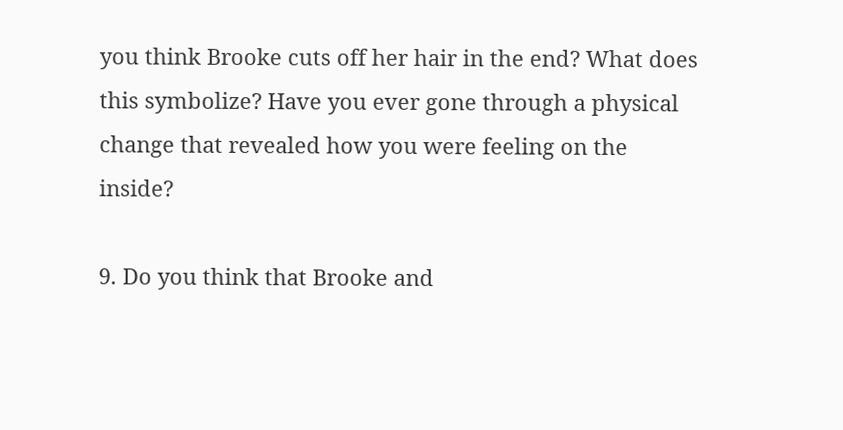you think Brooke cuts off her hair in the end? What does this symbolize? Have you ever gone through a physical change that revealed how you were feeling on the inside?

9. Do you think that Brooke and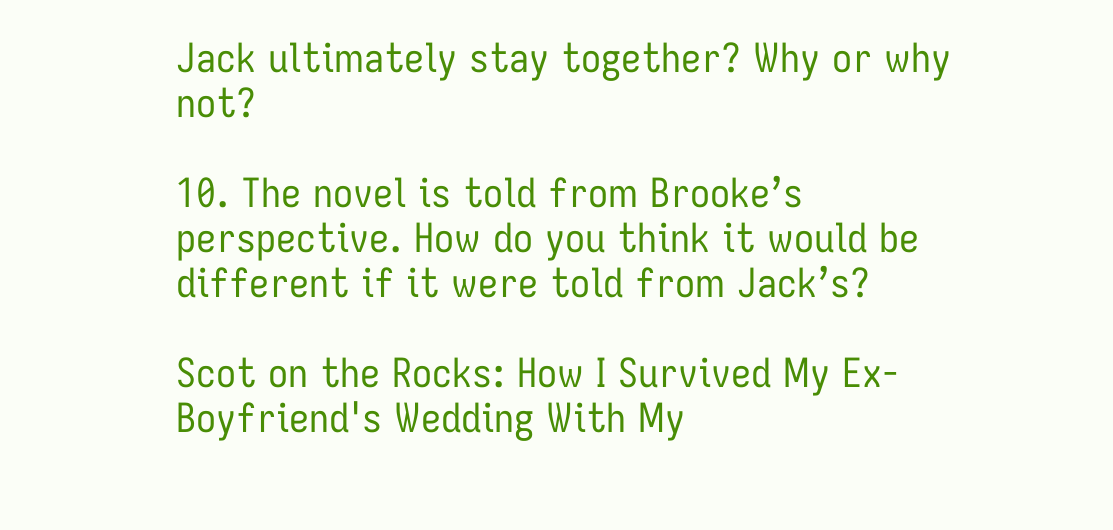Jack ultimately stay together? Why or why not?

10. The novel is told from Brooke’s perspective. How do you think it would be different if it were told from Jack’s?

Scot on the Rocks: How I Survived My Ex-Boyfriend's Wedding With My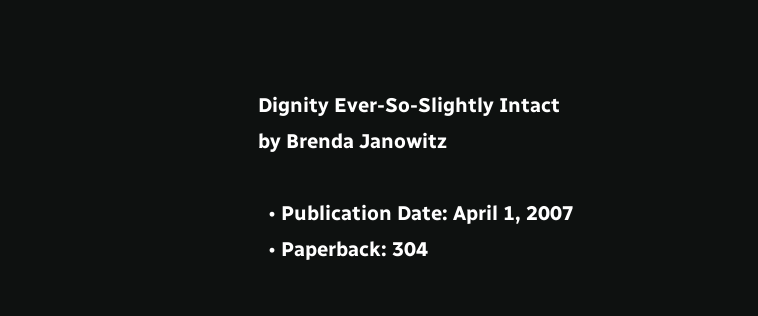Dignity Ever-So-Slightly Intact
by Brenda Janowitz

  • Publication Date: April 1, 2007
  • Paperback: 304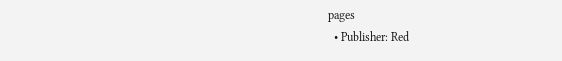pages
  • Publisher: Red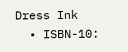Dress Ink
  • ISBN-10: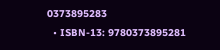0373895283
  • ISBN-13: 9780373895281